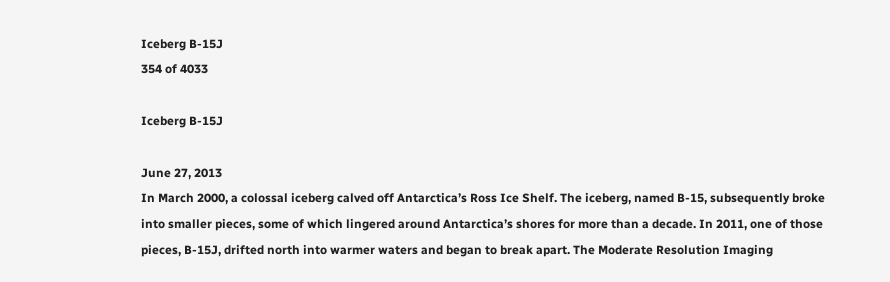Iceberg B-15J
354 of 4033

Iceberg B-15J

June 27, 2013
In March 2000, a colossal iceberg calved off Antarctica’s Ross Ice Shelf. The iceberg, named B-15, subsequently broke into smaller pieces, some of which lingered around Antarctica’s shores for more than a decade. In 2011, one of those pieces, B-15J, drifted north into warmer waters and began to break apart. The Moderate Resolution Imaging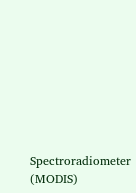Spectroradiometer (MODIS)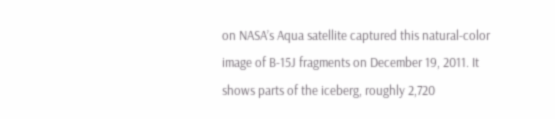on NASA’s Aqua satellite captured this natural-color image of B-15J fragments on December 19, 2011. It shows parts of the iceberg, roughly 2,720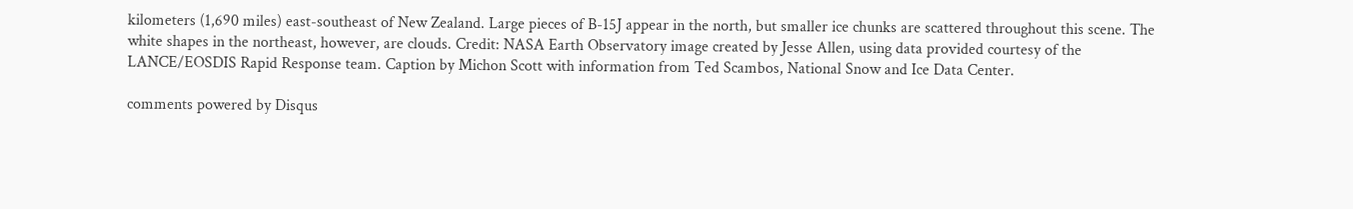kilometers (1,690 miles) east-southeast of New Zealand. Large pieces of B-15J appear in the north, but smaller ice chunks are scattered throughout this scene. The white shapes in the northeast, however, are clouds. Credit: NASA Earth Observatory image created by Jesse Allen, using data provided courtesy of the LANCE/EOSDIS Rapid Response team. Caption by Michon Scott with information from Ted Scambos, National Snow and Ice Data Center.

comments powered by Disqus